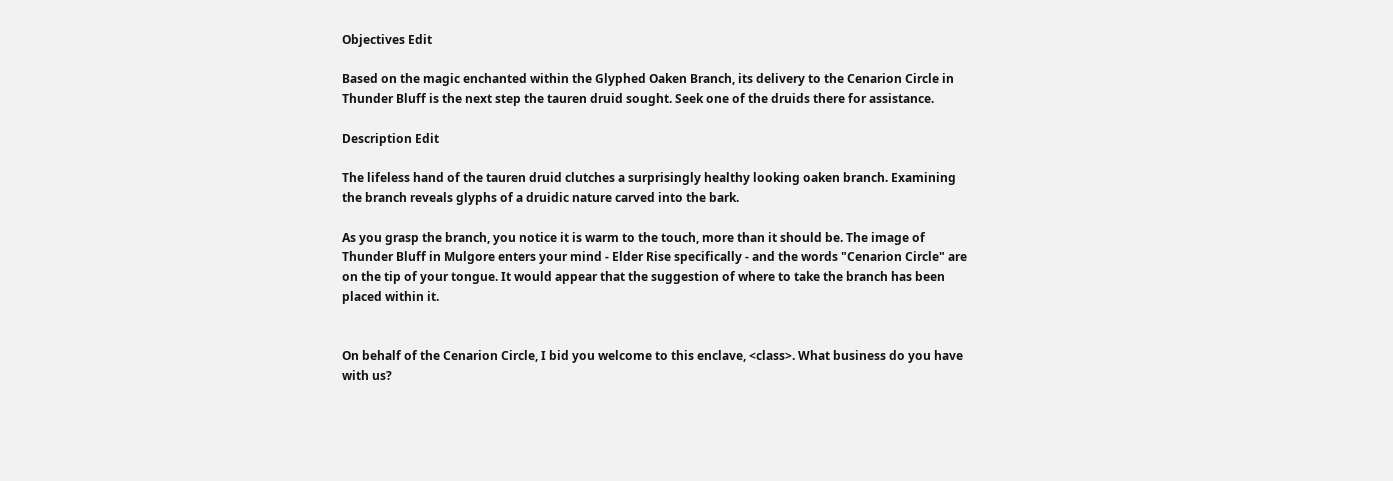Objectives Edit

Based on the magic enchanted within the Glyphed Oaken Branch, its delivery to the Cenarion Circle in Thunder Bluff is the next step the tauren druid sought. Seek one of the druids there for assistance.

Description Edit

The lifeless hand of the tauren druid clutches a surprisingly healthy looking oaken branch. Examining the branch reveals glyphs of a druidic nature carved into the bark.

As you grasp the branch, you notice it is warm to the touch, more than it should be. The image of Thunder Bluff in Mulgore enters your mind - Elder Rise specifically - and the words "Cenarion Circle" are on the tip of your tongue. It would appear that the suggestion of where to take the branch has been placed within it.


On behalf of the Cenarion Circle, I bid you welcome to this enclave, <class>. What business do you have with us?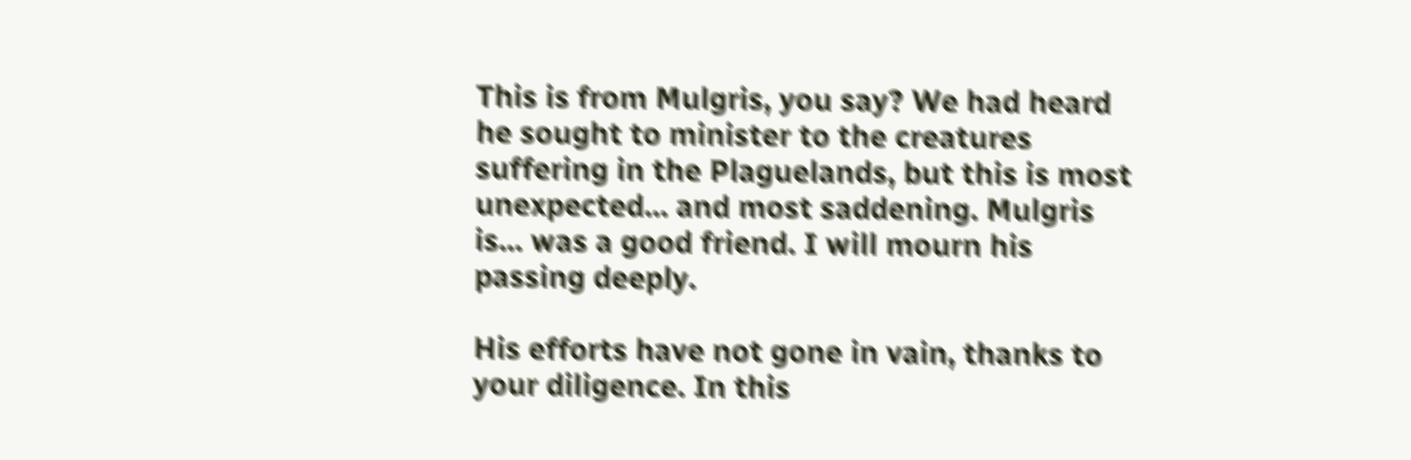This is from Mulgris, you say? We had heard he sought to minister to the creatures suffering in the Plaguelands, but this is most unexpected... and most saddening. Mulgris is... was a good friend. I will mourn his passing deeply.

His efforts have not gone in vain, thanks to your diligence. In this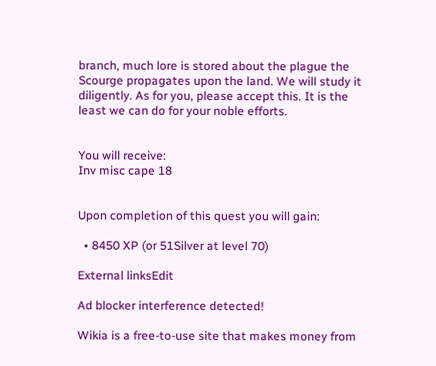branch, much lore is stored about the plague the Scourge propagates upon the land. We will study it diligently. As for you, please accept this. It is the least we can do for your noble efforts.


You will receive:
Inv misc cape 18


Upon completion of this quest you will gain:

  • 8450 XP (or 51Silver at level 70)

External linksEdit

Ad blocker interference detected!

Wikia is a free-to-use site that makes money from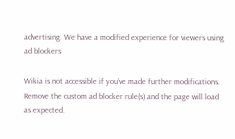advertising. We have a modified experience for viewers using ad blockers

Wikia is not accessible if you’ve made further modifications. Remove the custom ad blocker rule(s) and the page will load as expected.